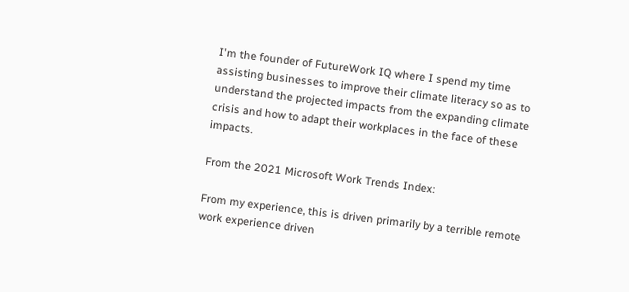I'm the founder of FutureWork IQ where I spend my time assisting businesses to improve their climate literacy so as to understand the projected impacts from the expanding climate crisis and how to adapt their workplaces in the face of these impacts.

From the 2021 Microsoft Work Trends Index:

From my experience, this is driven primarily by a terrible remote work experience driven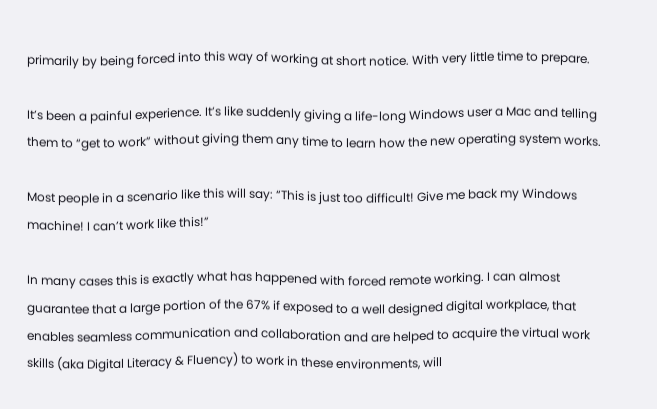primarily by being forced into this way of working at short notice. With very little time to prepare.

It’s been a painful experience. It’s like suddenly giving a life-long Windows user a Mac and telling them to “get to work” without giving them any time to learn how the new operating system works.

Most people in a scenario like this will say: “This is just too difficult! Give me back my Windows machine! I can’t work like this!”

In many cases this is exactly what has happened with forced remote working. I can almost guarantee that a large portion of the 67% if exposed to a well designed digital workplace, that enables seamless communication and collaboration and are helped to acquire the virtual work skills (aka Digital Literacy & Fluency) to work in these environments, will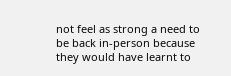not feel as strong a need to be back in-person because they would have learnt to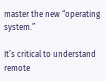master the new “operating system.”

It’s critical to understand remote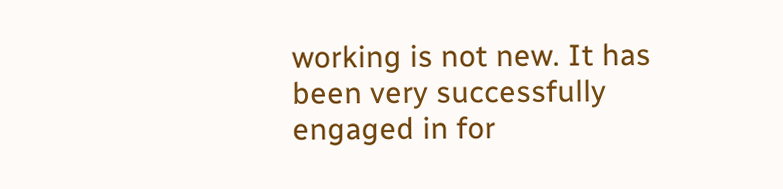working is not new. It has been very successfully engaged in for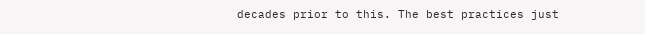decades prior to this. The best practices just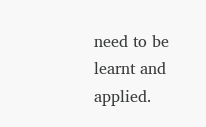need to be learnt and applied.